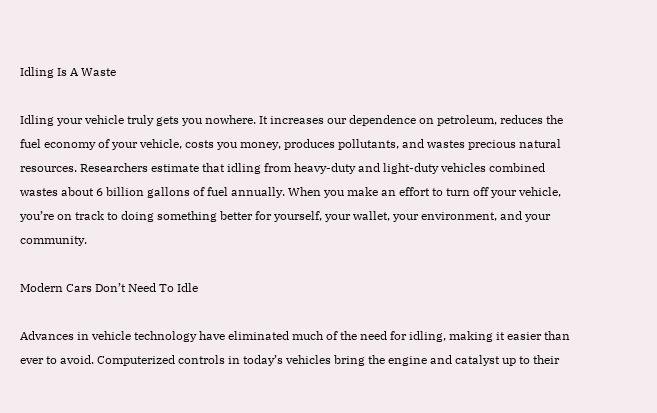Idling Is A Waste

Idling your vehicle truly gets you nowhere. It increases our dependence on petroleum, reduces the fuel economy of your vehicle, costs you money, produces pollutants, and wastes precious natural resources. Researchers estimate that idling from heavy-duty and light-duty vehicles combined wastes about 6 billion gallons of fuel annually. When you make an effort to turn off your vehicle, you’re on track to doing something better for yourself, your wallet, your environment, and your community.

Modern Cars Don’t Need To Idle

Advances in vehicle technology have eliminated much of the need for idling, making it easier than ever to avoid. Computerized controls in today’s vehicles bring the engine and catalyst up to their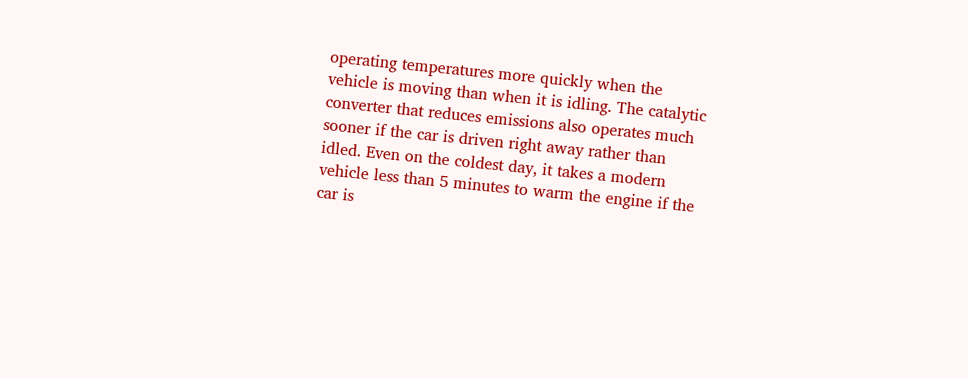operating temperatures more quickly when the vehicle is moving than when it is idling. The catalytic converter that reduces emissions also operates much sooner if the car is driven right away rather than idled. Even on the coldest day, it takes a modern vehicle less than 5 minutes to warm the engine if the car is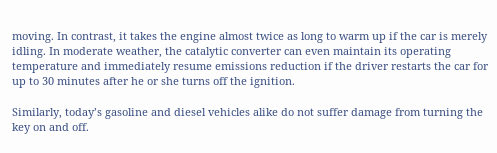moving. In contrast, it takes the engine almost twice as long to warm up if the car is merely idling. In moderate weather, the catalytic converter can even maintain its operating temperature and immediately resume emissions reduction if the driver restarts the car for up to 30 minutes after he or she turns off the ignition.

Similarly, today’s gasoline and diesel vehicles alike do not suffer damage from turning the key on and off.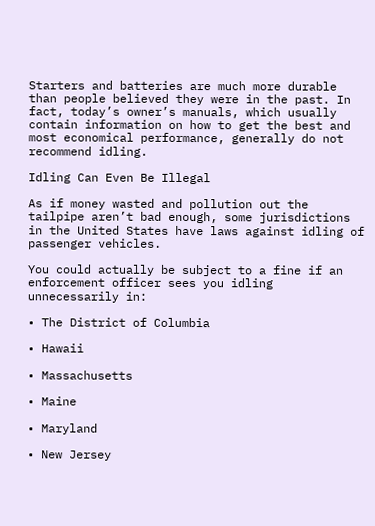Starters and batteries are much more durable than people believed they were in the past. In fact, today’s owner’s manuals, which usually contain information on how to get the best and most economical performance, generally do not recommend idling.

Idling Can Even Be Illegal

As if money wasted and pollution out the tailpipe aren’t bad enough, some jurisdictions in the United States have laws against idling of passenger vehicles.

You could actually be subject to a fine if an enforcement officer sees you idling unnecessarily in:

• The District of Columbia

• Hawaii

• Massachusetts

• Maine

• Maryland

• New Jersey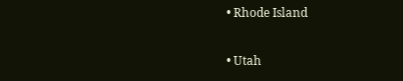• Rhode Island

• Utah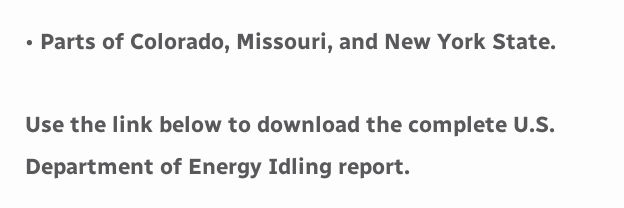• Parts of Colorado, Missouri, and New York State.

Use the link below to download the complete U.S. Department of Energy Idling report.